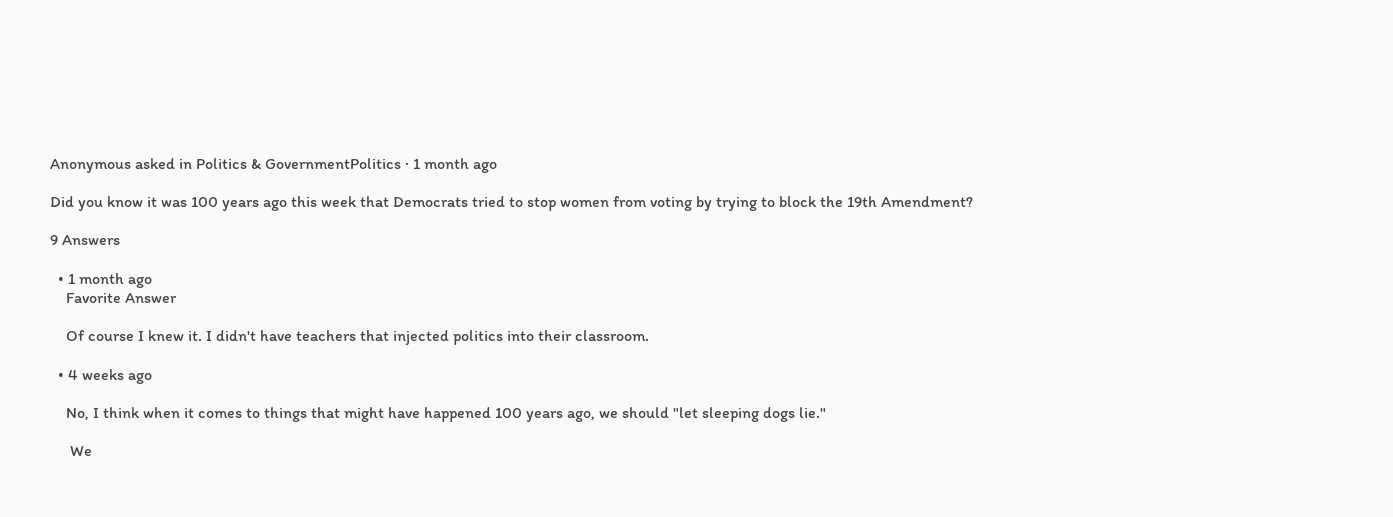Anonymous asked in Politics & GovernmentPolitics · 1 month ago

Did you know it was 100 years ago this week that Democrats tried to stop women from voting by trying to block the 19th Amendment?

9 Answers

  • 1 month ago
    Favorite Answer

    Of course I knew it. I didn't have teachers that injected politics into their classroom.

  • 4 weeks ago

    No, I think when it comes to things that might have happened 100 years ago, we should "let sleeping dogs lie."

     We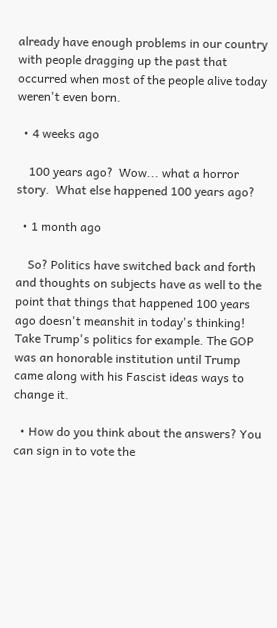already have enough problems in our country with people dragging up the past that occurred when most of the people alive today weren't even born.

  • 4 weeks ago

    100 years ago?  Wow... what a horror story.  What else happened 100 years ago?

  • 1 month ago

    So? Politics have switched back and forth and thoughts on subjects have as well to the point that things that happened 100 years ago doesn't meanshit in today's thinking! Take Trump's politics for example. The GOP was an honorable institution until Trump came along with his Fascist ideas ways to change it.

  • How do you think about the answers? You can sign in to vote the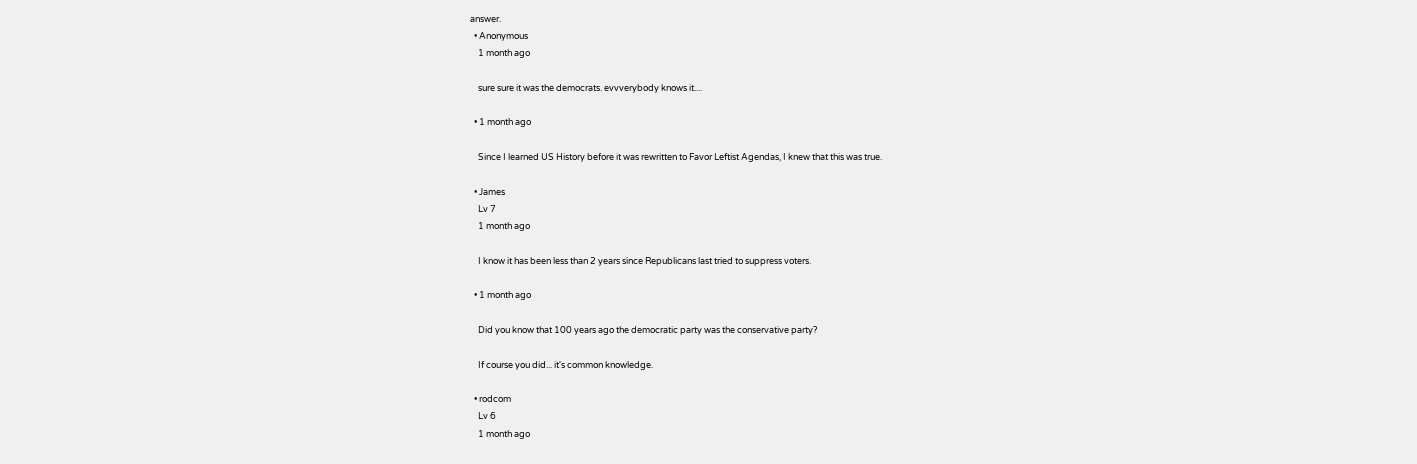answer.
  • Anonymous
    1 month ago

    sure sure it was the democrats. evvverybody knows it....

  • 1 month ago

    Since I learned US History before it was rewritten to Favor Leftist Agendas, I knew that this was true.

  • James
    Lv 7
    1 month ago

    I know it has been less than 2 years since Republicans last tried to suppress voters.

  • 1 month ago

    Did you know that 100 years ago the democratic party was the conservative party?

    If course you did... it's common knowledge.

  • rodcom
    Lv 6
    1 month ago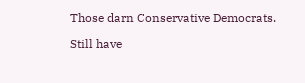Those darn Conservative Democrats.

Still have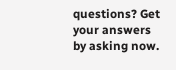questions? Get your answers by asking now.